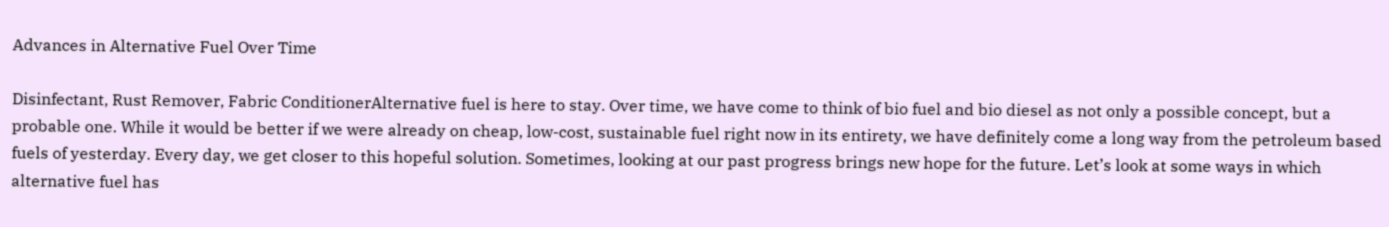Advances in Alternative Fuel Over Time

Disinfectant, Rust Remover, Fabric ConditionerAlternative fuel is here to stay. Over time, we have come to think of bio fuel and bio diesel as not only a possible concept, but a probable one. While it would be better if we were already on cheap, low-cost, sustainable fuel right now in its entirety, we have definitely come a long way from the petroleum based fuels of yesterday. Every day, we get closer to this hopeful solution. Sometimes, looking at our past progress brings new hope for the future. Let’s look at some ways in which alternative fuel has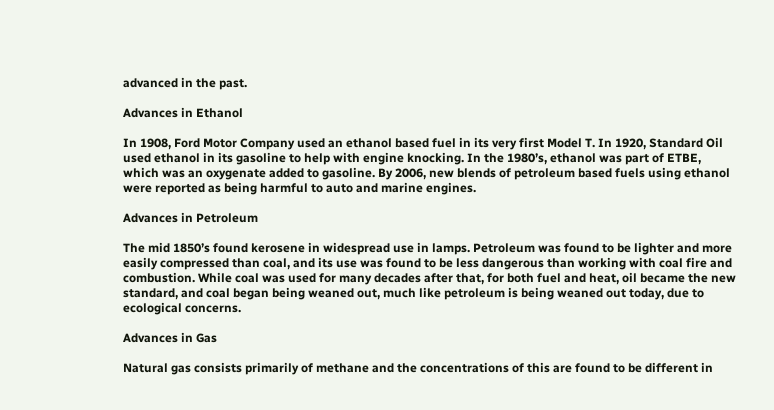advanced in the past.

Advances in Ethanol

In 1908, Ford Motor Company used an ethanol based fuel in its very first Model T. In 1920, Standard Oil used ethanol in its gasoline to help with engine knocking. In the 1980’s, ethanol was part of ETBE, which was an oxygenate added to gasoline. By 2006, new blends of petroleum based fuels using ethanol were reported as being harmful to auto and marine engines.

Advances in Petroleum

The mid 1850’s found kerosene in widespread use in lamps. Petroleum was found to be lighter and more easily compressed than coal, and its use was found to be less dangerous than working with coal fire and combustion. While coal was used for many decades after that, for both fuel and heat, oil became the new standard, and coal began being weaned out, much like petroleum is being weaned out today, due to ecological concerns.

Advances in Gas

Natural gas consists primarily of methane and the concentrations of this are found to be different in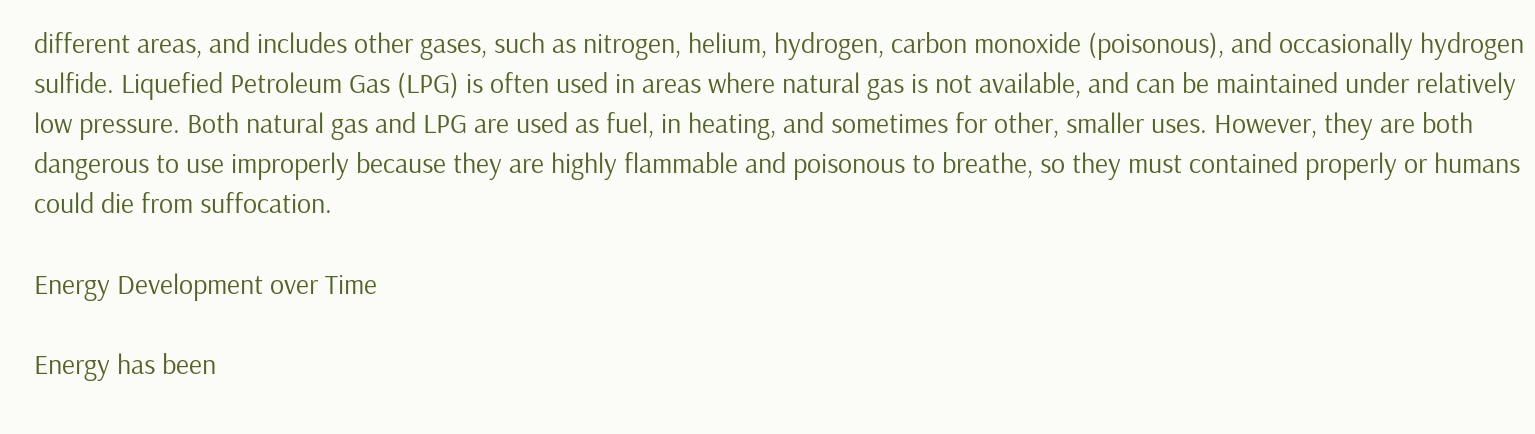different areas, and includes other gases, such as nitrogen, helium, hydrogen, carbon monoxide (poisonous), and occasionally hydrogen sulfide. Liquefied Petroleum Gas (LPG) is often used in areas where natural gas is not available, and can be maintained under relatively low pressure. Both natural gas and LPG are used as fuel, in heating, and sometimes for other, smaller uses. However, they are both dangerous to use improperly because they are highly flammable and poisonous to breathe, so they must contained properly or humans could die from suffocation.

Energy Development over Time

Energy has been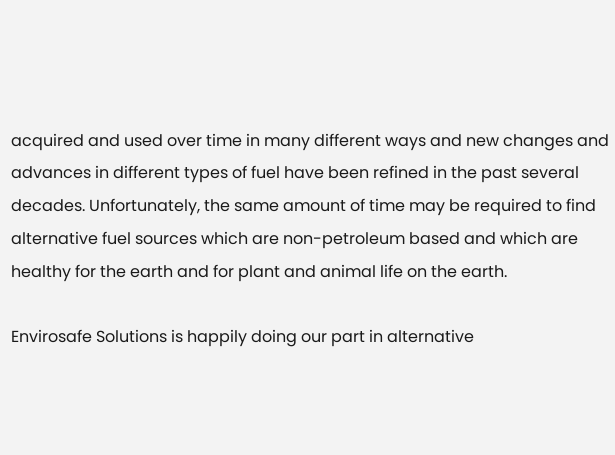acquired and used over time in many different ways and new changes and advances in different types of fuel have been refined in the past several decades. Unfortunately, the same amount of time may be required to find alternative fuel sources which are non-petroleum based and which are healthy for the earth and for plant and animal life on the earth.

Envirosafe Solutions is happily doing our part in alternative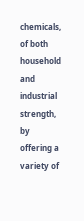chemicals, of both household and industrial strength, by offering a variety of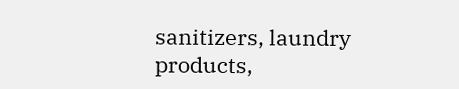sanitizers, laundry products,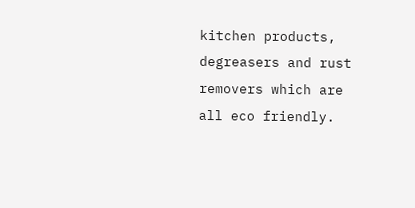kitchen products, degreasers and rust removers which are all eco friendly.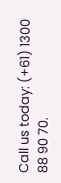Call us today: (+61) 1300 88 90 70.